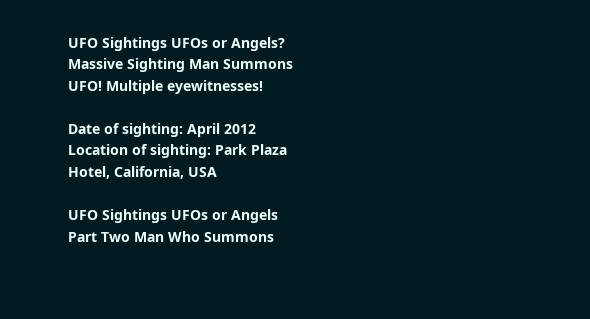UFO Sightings UFOs or Angels? Massive Sighting Man Summons UFO! Multiple eyewitnesses!

Date of sighting: April 2012
Location of sighting: Park Plaza Hotel, California, USA

UFO Sightings UFOs or Angels Part Two Man Who Summons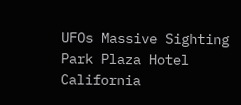UFOs Massive Sighting Park Plaza Hotel California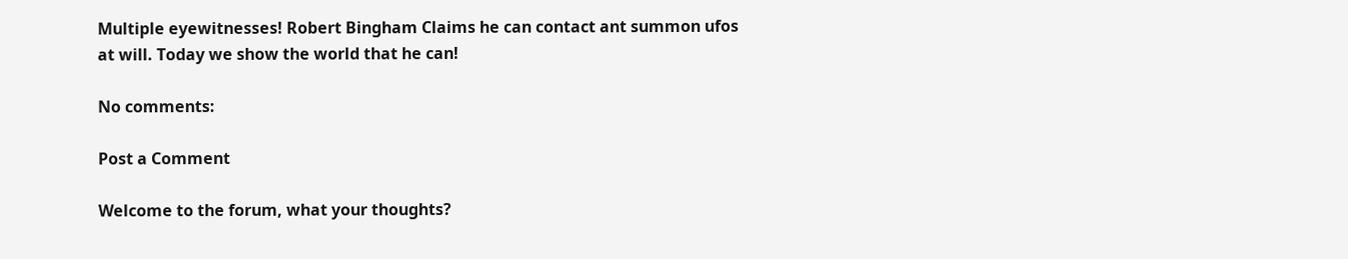Multiple eyewitnesses! Robert Bingham Claims he can contact ant summon ufos at will. Today we show the world that he can!

No comments:

Post a Comment

Welcome to the forum, what your thoughts?